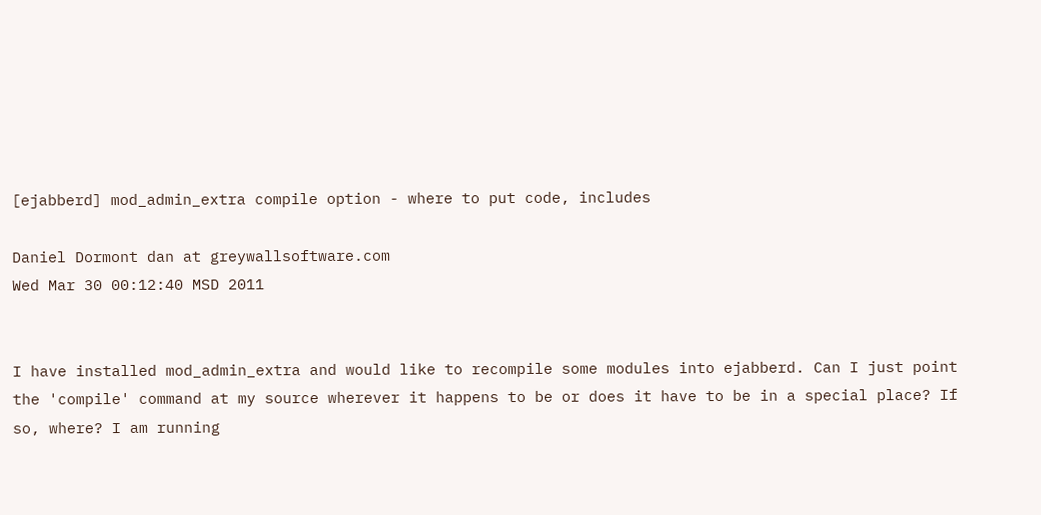[ejabberd] mod_admin_extra compile option - where to put code, includes

Daniel Dormont dan at greywallsoftware.com
Wed Mar 30 00:12:40 MSD 2011


I have installed mod_admin_extra and would like to recompile some modules into ejabberd. Can I just point the 'compile' command at my source wherever it happens to be or does it have to be in a special place? If so, where? I am running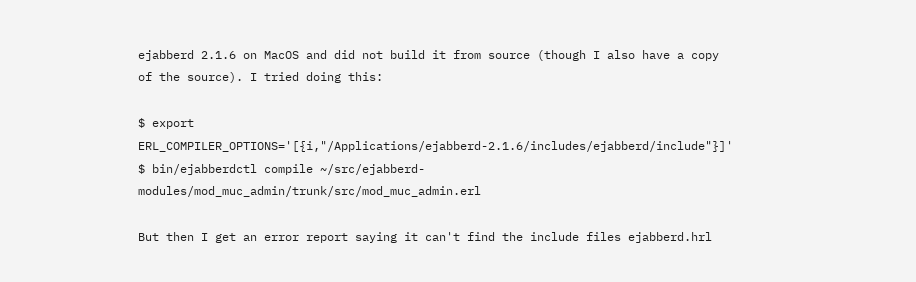ejabberd 2.1.6 on MacOS and did not build it from source (though I also have a copy of the source). I tried doing this:

$ export ERL_COMPILER_OPTIONS='[{i,"/Applications/ejabberd-2.1.6/includes/ejabberd/include"}]'
$ bin/ejabberdctl compile ~/src/ejabberd-modules/mod_muc_admin/trunk/src/mod_muc_admin.erl

But then I get an error report saying it can't find the include files ejabberd.hrl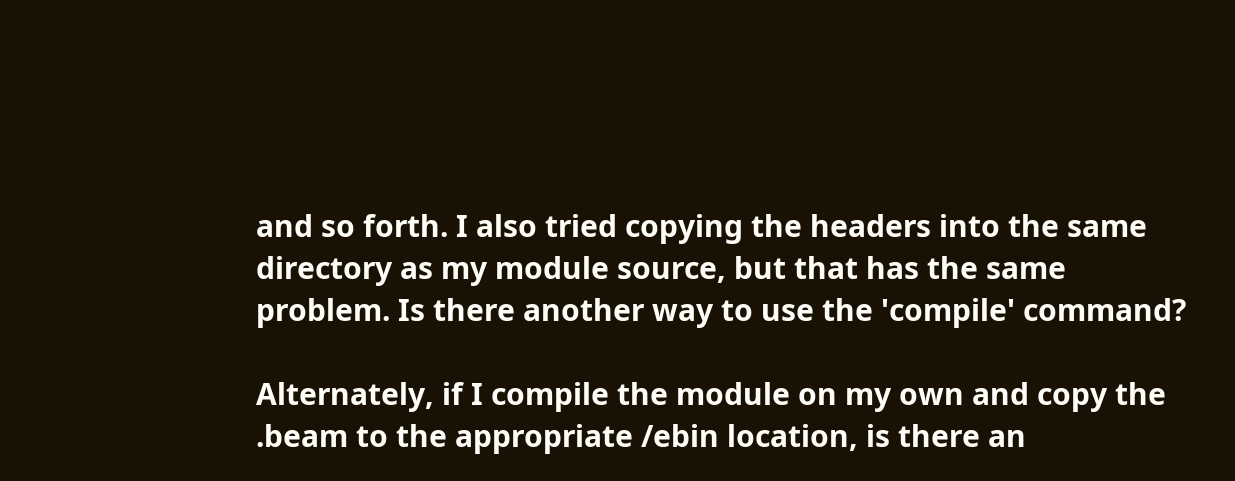and so forth. I also tried copying the headers into the same directory as my module source, but that has the same problem. Is there another way to use the 'compile' command?

Alternately, if I compile the module on my own and copy the .beam to the appropriate /ebin location, is there an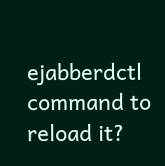ejabberdctl command to reload it?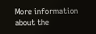More information about the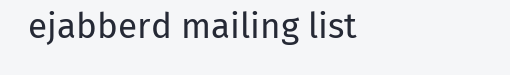ejabberd mailing list